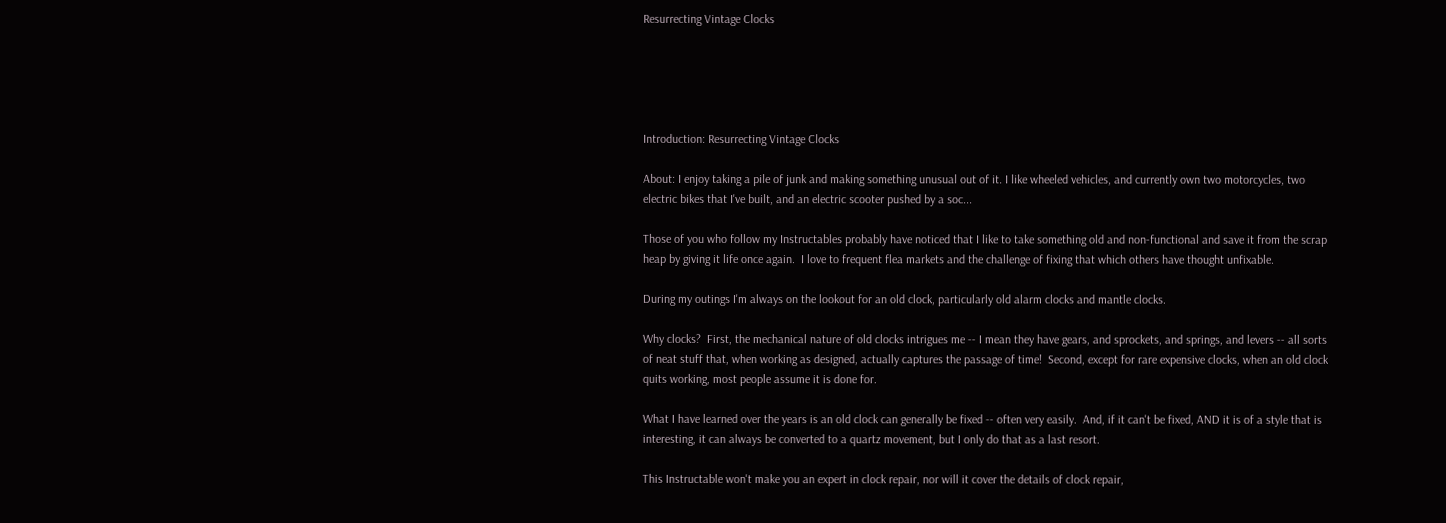Resurrecting Vintage Clocks





Introduction: Resurrecting Vintage Clocks

About: I enjoy taking a pile of junk and making something unusual out of it. I like wheeled vehicles, and currently own two motorcycles, two electric bikes that I've built, and an electric scooter pushed by a soc...

Those of you who follow my Instructables probably have noticed that I like to take something old and non-functional and save it from the scrap heap by giving it life once again.  I love to frequent flea markets and the challenge of fixing that which others have thought unfixable.

During my outings I'm always on the lookout for an old clock, particularly old alarm clocks and mantle clocks.

Why clocks?  First, the mechanical nature of old clocks intrigues me -- I mean they have gears, and sprockets, and springs, and levers -- all sorts of neat stuff that, when working as designed, actually captures the passage of time!  Second, except for rare expensive clocks, when an old clock quits working, most people assume it is done for.

What I have learned over the years is an old clock can generally be fixed -- often very easily.  And, if it can't be fixed, AND it is of a style that is interesting, it can always be converted to a quartz movement, but I only do that as a last resort.

This Instructable won't make you an expert in clock repair, nor will it cover the details of clock repair,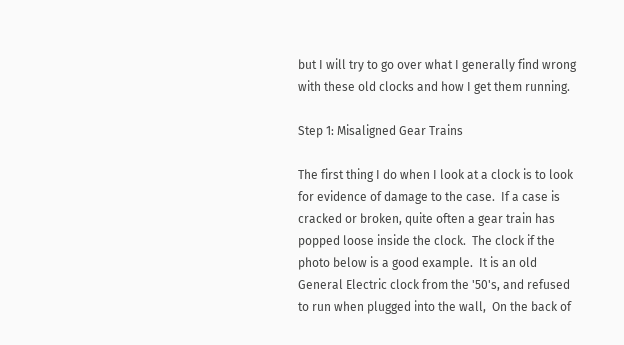but I will try to go over what I generally find wrong with these old clocks and how I get them running.

Step 1: Misaligned Gear Trains

The first thing I do when I look at a clock is to look for evidence of damage to the case.  If a case is cracked or broken, quite often a gear train has popped loose inside the clock.  The clock if the photo below is a good example.  It is an old General Electric clock from the '50's, and refused to run when plugged into the wall,  On the back of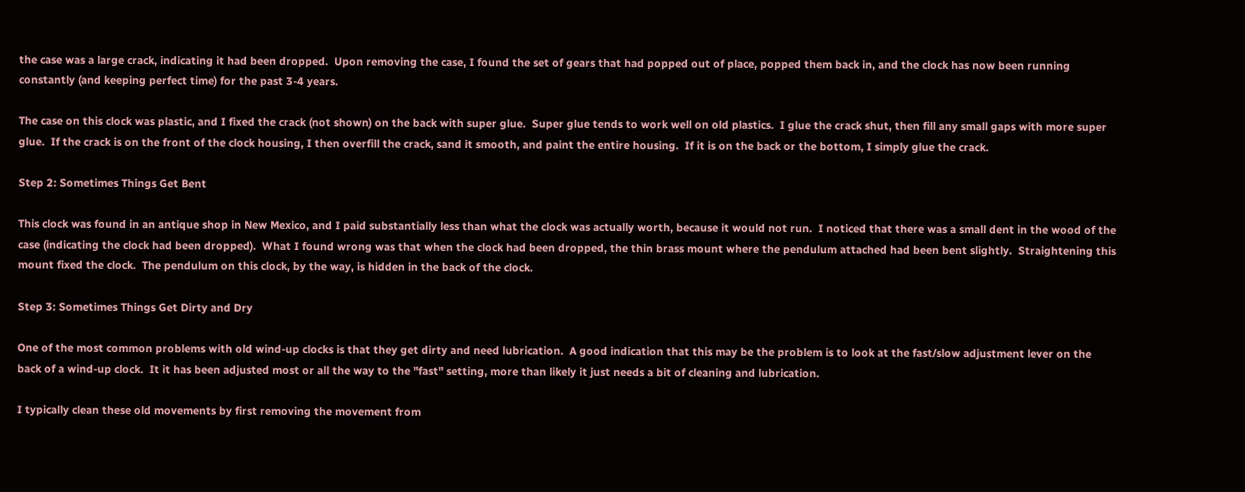the case was a large crack, indicating it had been dropped.  Upon removing the case, I found the set of gears that had popped out of place, popped them back in, and the clock has now been running constantly (and keeping perfect time) for the past 3-4 years.

The case on this clock was plastic, and I fixed the crack (not shown) on the back with super glue.  Super glue tends to work well on old plastics.  I glue the crack shut, then fill any small gaps with more super glue.  If the crack is on the front of the clock housing, I then overfill the crack, sand it smooth, and paint the entire housing.  If it is on the back or the bottom, I simply glue the crack.

Step 2: Sometimes Things Get Bent

This clock was found in an antique shop in New Mexico, and I paid substantially less than what the clock was actually worth, because it would not run.  I noticed that there was a small dent in the wood of the case (indicating the clock had been dropped).  What I found wrong was that when the clock had been dropped, the thin brass mount where the pendulum attached had been bent slightly.  Straightening this mount fixed the clock.  The pendulum on this clock, by the way, is hidden in the back of the clock.

Step 3: Sometimes Things Get Dirty and Dry

One of the most common problems with old wind-up clocks is that they get dirty and need lubrication.  A good indication that this may be the problem is to look at the fast/slow adjustment lever on the back of a wind-up clock.  It it has been adjusted most or all the way to the "fast" setting, more than likely it just needs a bit of cleaning and lubrication.

I typically clean these old movements by first removing the movement from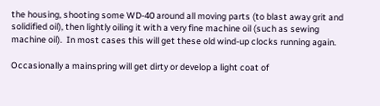the housing, shooting some WD-40 around all moving parts (to blast away grit and solidified oil), then lightly oiling it with a very fine machine oil (such as sewing machine oil).  In most cases this will get these old wind-up clocks running again.

Occasionally a mainspring will get dirty or develop a light coat of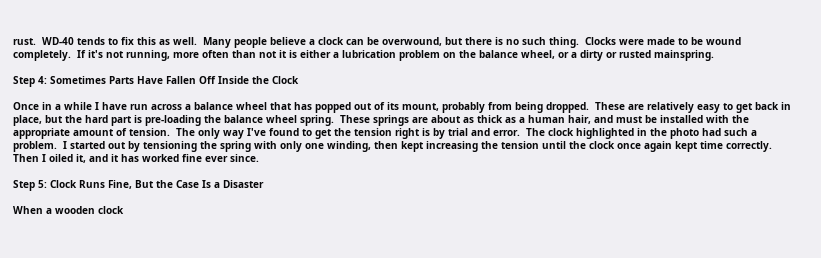rust.  WD-40 tends to fix this as well.  Many people believe a clock can be overwound, but there is no such thing.  Clocks were made to be wound completely.  If it's not running, more often than not it is either a lubrication problem on the balance wheel, or a dirty or rusted mainspring.

Step 4: Sometimes Parts Have Fallen Off Inside the Clock

Once in a while I have run across a balance wheel that has popped out of its mount, probably from being dropped.  These are relatively easy to get back in place, but the hard part is pre-loading the balance wheel spring.  These springs are about as thick as a human hair, and must be installed with the appropriate amount of tension.  The only way I've found to get the tension right is by trial and error.  The clock highlighted in the photo had such a problem.  I started out by tensioning the spring with only one winding, then kept increasing the tension until the clock once again kept time correctly.  Then I oiled it, and it has worked fine ever since.

Step 5: Clock Runs Fine, But the Case Is a Disaster

When a wooden clock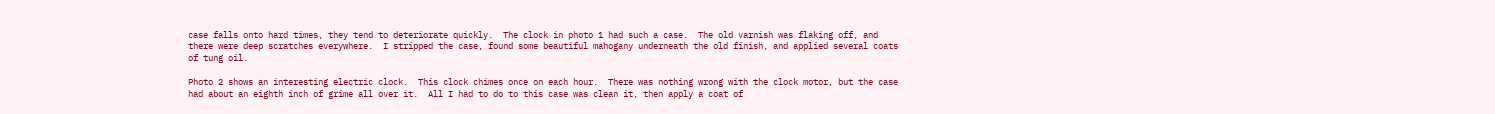case falls onto hard times, they tend to deteriorate quickly.  The clock in photo 1 had such a case.  The old varnish was flaking off, and there were deep scratches everywhere.  I stripped the case, found some beautiful mahogany underneath the old finish, and applied several coats of tung oil.

Photo 2 shows an interesting electric clock.  This clock chimes once on each hour.  There was nothing wrong with the clock motor, but the case had about an eighth inch of grime all over it.  All I had to do to this case was clean it, then apply a coat of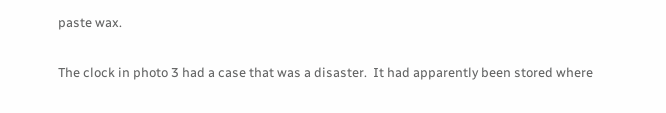paste wax.

The clock in photo 3 had a case that was a disaster.  It had apparently been stored where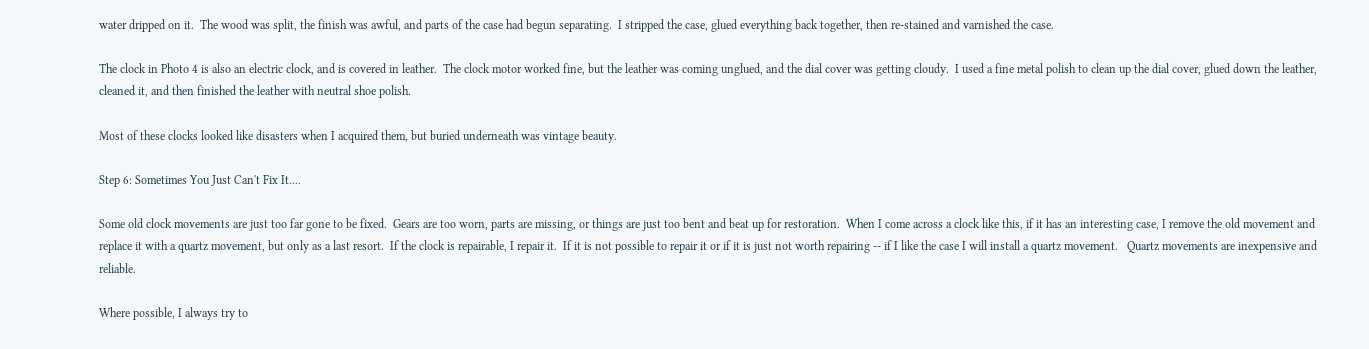water dripped on it.  The wood was split, the finish was awful, and parts of the case had begun separating.  I stripped the case, glued everything back together, then re-stained and varnished the case.

The clock in Photo 4 is also an electric clock, and is covered in leather.  The clock motor worked fine, but the leather was coming unglued, and the dial cover was getting cloudy.  I used a fine metal polish to clean up the dial cover, glued down the leather, cleaned it, and then finished the leather with neutral shoe polish.

Most of these clocks looked like disasters when I acquired them, but buried underneath was vintage beauty.

Step 6: Sometimes You Just Can't Fix It....

Some old clock movements are just too far gone to be fixed.  Gears are too worn, parts are missing, or things are just too bent and beat up for restoration.  When I come across a clock like this, if it has an interesting case, I remove the old movement and replace it with a quartz movement, but only as a last resort.  If the clock is repairable, I repair it.  If it is not possible to repair it or if it is just not worth repairing -- if I like the case I will install a quartz movement.   Quartz movements are inexpensive and reliable.

Where possible, I always try to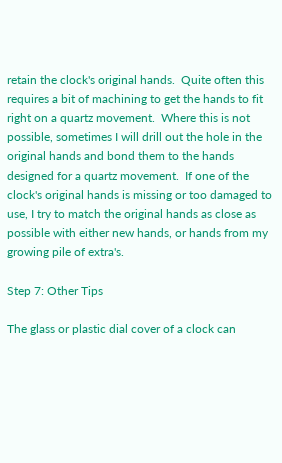retain the clock's original hands.  Quite often this requires a bit of machining to get the hands to fit right on a quartz movement.  Where this is not possible, sometimes I will drill out the hole in the original hands and bond them to the hands designed for a quartz movement.  If one of the clock's original hands is missing or too damaged to use, I try to match the original hands as close as possible with either new hands, or hands from my growing pile of extra's.

Step 7: Other Tips

The glass or plastic dial cover of a clock can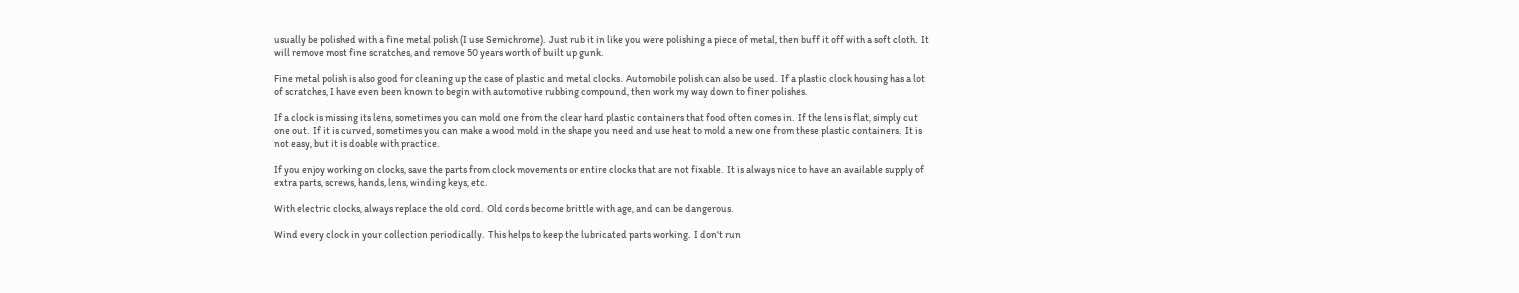usually be polished with a fine metal polish (I use Semichrome).  Just rub it in like you were polishing a piece of metal, then buff it off with a soft cloth.  It will remove most fine scratches, and remove 50 years worth of built up gunk.

Fine metal polish is also good for cleaning up the case of plastic and metal clocks.  Automobile polish can also be used.  If a plastic clock housing has a lot of scratches, I have even been known to begin with automotive rubbing compound, then work my way down to finer polishes.

If a clock is missing its lens, sometimes you can mold one from the clear hard plastic containers that food often comes in.  If the lens is flat, simply cut one out.  If it is curved, sometimes you can make a wood mold in the shape you need and use heat to mold a new one from these plastic containers.  It is not easy, but it is doable with practice.

If you enjoy working on clocks, save the parts from clock movements or entire clocks that are not fixable.  It is always nice to have an available supply of extra parts, screws, hands, lens, winding keys, etc.

With electric clocks, always replace the old cord.  Old cords become brittle with age, and can be dangerous.

Wind every clock in your collection periodically.  This helps to keep the lubricated parts working.  I don't run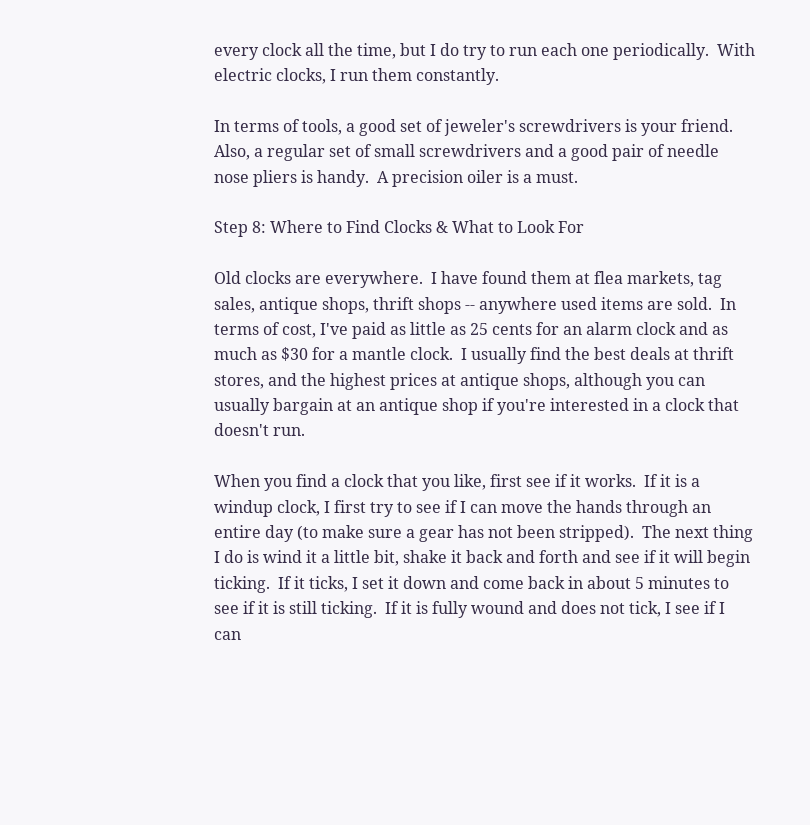every clock all the time, but I do try to run each one periodically.  With electric clocks, I run them constantly.

In terms of tools, a good set of jeweler's screwdrivers is your friend.  Also, a regular set of small screwdrivers and a good pair of needle nose pliers is handy.  A precision oiler is a must.

Step 8: Where to Find Clocks & What to Look For

Old clocks are everywhere.  I have found them at flea markets, tag sales, antique shops, thrift shops -- anywhere used items are sold.  In terms of cost, I've paid as little as 25 cents for an alarm clock and as much as $30 for a mantle clock.  I usually find the best deals at thrift stores, and the highest prices at antique shops, although you can usually bargain at an antique shop if you're interested in a clock that doesn't run.

When you find a clock that you like, first see if it works.  If it is a windup clock, I first try to see if I can move the hands through an entire day (to make sure a gear has not been stripped).  The next thing I do is wind it a little bit, shake it back and forth and see if it will begin ticking.  If it ticks, I set it down and come back in about 5 minutes to see if it is still ticking.  If it is fully wound and does not tick, I see if I can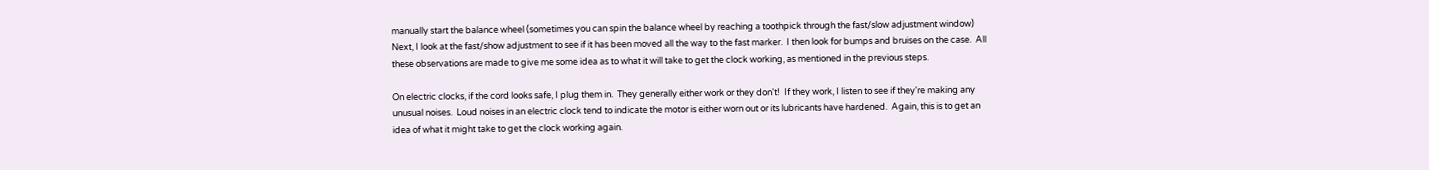manually start the balance wheel (sometimes you can spin the balance wheel by reaching a toothpick through the fast/slow adjustment window)  Next, I look at the fast/show adjustment to see if it has been moved all the way to the fast marker.  I then look for bumps and bruises on the case.  All these observations are made to give me some idea as to what it will take to get the clock working, as mentioned in the previous steps.

On electric clocks, if the cord looks safe, I plug them in.  They generally either work or they don't!  If they work, I listen to see if they're making any unusual noises.  Loud noises in an electric clock tend to indicate the motor is either worn out or its lubricants have hardened.  Again, this is to get an idea of what it might take to get the clock working again.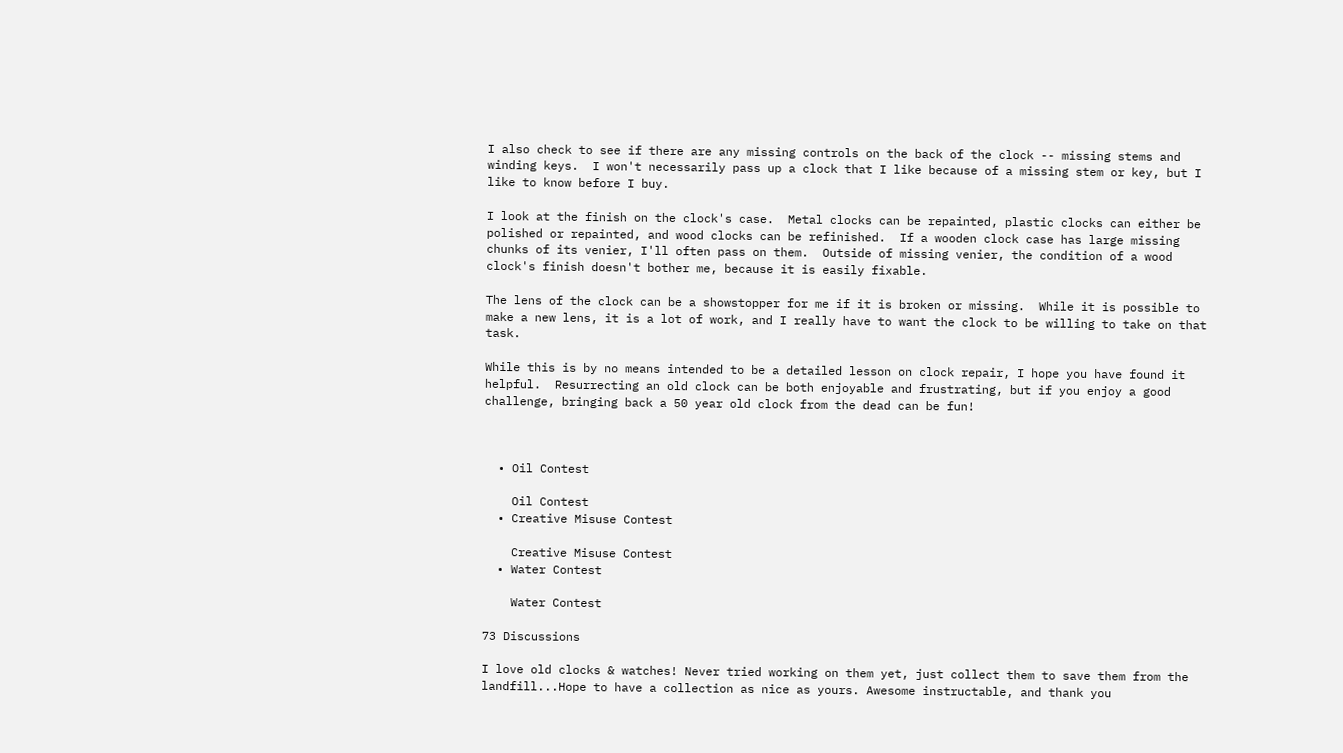I also check to see if there are any missing controls on the back of the clock -- missing stems and winding keys.  I won't necessarily pass up a clock that I like because of a missing stem or key, but I like to know before I buy.

I look at the finish on the clock's case.  Metal clocks can be repainted, plastic clocks can either be polished or repainted, and wood clocks can be refinished.  If a wooden clock case has large missing chunks of its venier, I'll often pass on them.  Outside of missing venier, the condition of a wood clock's finish doesn't bother me, because it is easily fixable.

The lens of the clock can be a showstopper for me if it is broken or missing.  While it is possible to make a new lens, it is a lot of work, and I really have to want the clock to be willing to take on that task.

While this is by no means intended to be a detailed lesson on clock repair, I hope you have found it helpful.  Resurrecting an old clock can be both enjoyable and frustrating, but if you enjoy a good challenge, bringing back a 50 year old clock from the dead can be fun!



  • Oil Contest

    Oil Contest
  • Creative Misuse Contest

    Creative Misuse Contest
  • Water Contest

    Water Contest

73 Discussions

I love old clocks & watches! Never tried working on them yet, just collect them to save them from the landfill...Hope to have a collection as nice as yours. Awesome instructable, and thank you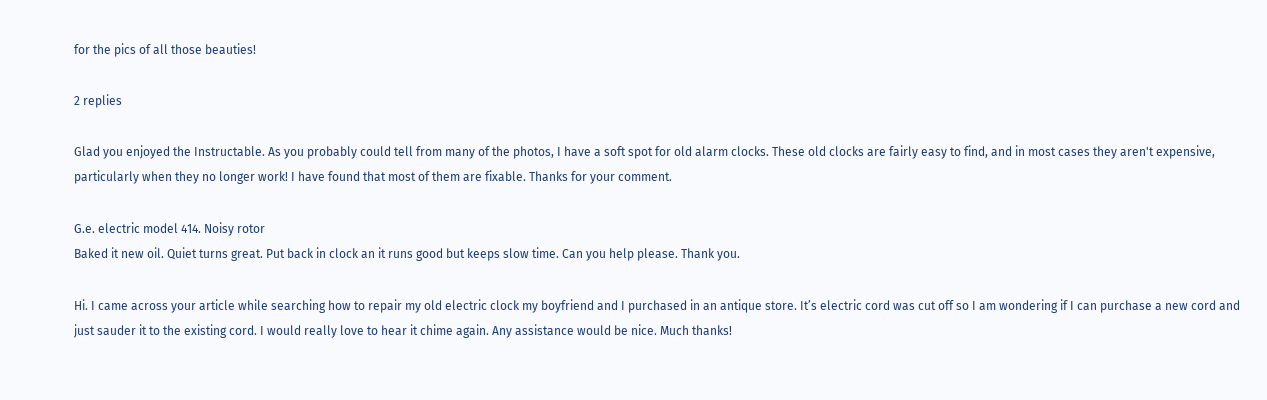for the pics of all those beauties!

2 replies

Glad you enjoyed the Instructable. As you probably could tell from many of the photos, I have a soft spot for old alarm clocks. These old clocks are fairly easy to find, and in most cases they aren't expensive, particularly when they no longer work! I have found that most of them are fixable. Thanks for your comment.

G.e. electric model 414. Noisy rotor
Baked it new oil. Quiet turns great. Put back in clock an it runs good but keeps slow time. Can you help please. Thank you.

Hi. I came across your article while searching how to repair my old electric clock my boyfriend and I purchased in an antique store. It’s electric cord was cut off so I am wondering if I can purchase a new cord and just sauder it to the existing cord. I would really love to hear it chime again. Any assistance would be nice. Much thanks!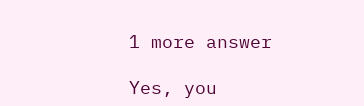1 more answer

Yes, you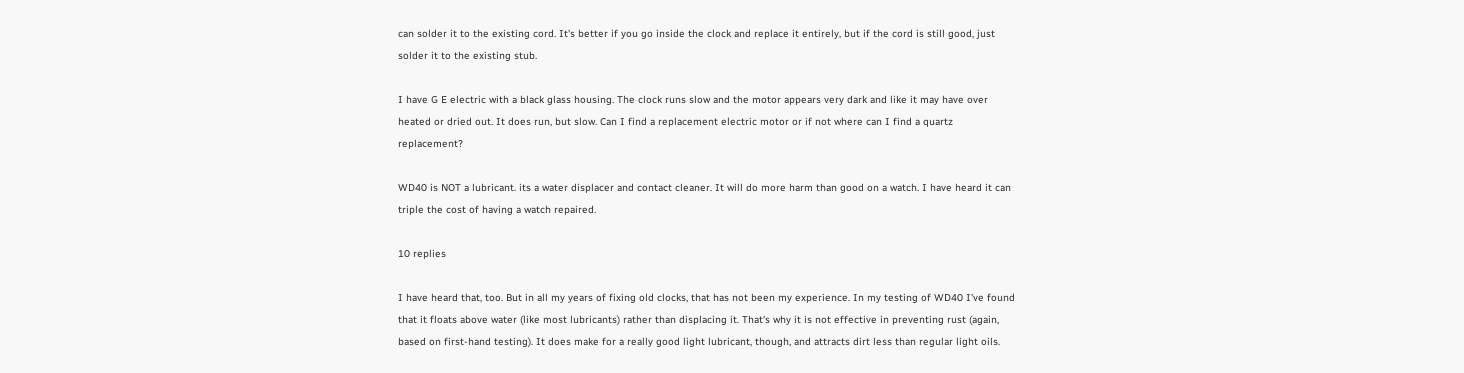can solder it to the existing cord. It's better if you go inside the clock and replace it entirely, but if the cord is still good, just solder it to the existing stub.

I have G E electric with a black glass housing. The clock runs slow and the motor appears very dark and like it may have over heated or dried out. It does run, but slow. Can I find a replacement electric motor or if not where can I find a quartz replacement?

WD40 is NOT a lubricant. its a water displacer and contact cleaner. It will do more harm than good on a watch. I have heard it can triple the cost of having a watch repaired.

10 replies

I have heard that, too. But in all my years of fixing old clocks, that has not been my experience. In my testing of WD40 I've found that it floats above water (like most lubricants) rather than displacing it. That's why it is not effective in preventing rust (again, based on first-hand testing). It does make for a really good light lubricant, though, and attracts dirt less than regular light oils.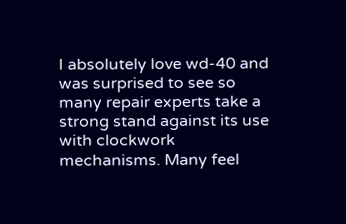I absolutely love wd-40 and was surprised to see so many repair experts take a strong stand against its use with clockwork mechanisms. Many feel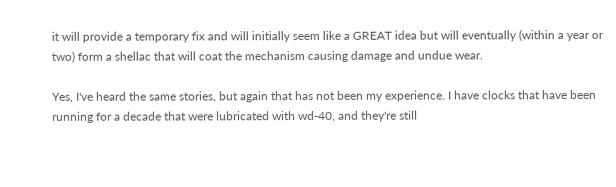it will provide a temporary fix and will initially seem like a GREAT idea but will eventually (within a year or two) form a shellac that will coat the mechanism causing damage and undue wear.

Yes, I've heard the same stories, but again that has not been my experience. I have clocks that have been running for a decade that were lubricated with wd-40, and they're still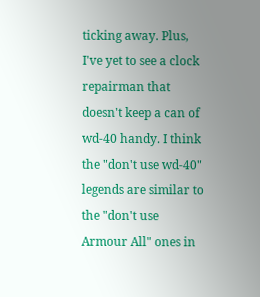ticking away. Plus, I've yet to see a clock repairman that doesn't keep a can of wd-40 handy. I think the "don't use wd-40" legends are similar to the "don't use Armour All" ones in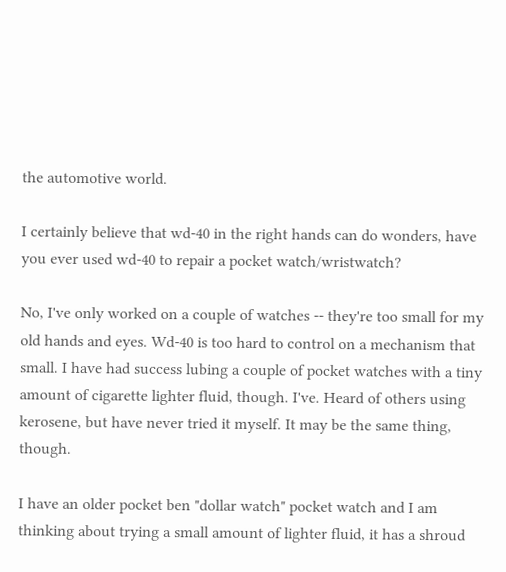the automotive world.

I certainly believe that wd-40 in the right hands can do wonders, have you ever used wd-40 to repair a pocket watch/wristwatch?

No, I've only worked on a couple of watches -- they're too small for my old hands and eyes. Wd-40 is too hard to control on a mechanism that small. I have had success lubing a couple of pocket watches with a tiny amount of cigarette lighter fluid, though. I've. Heard of others using kerosene, but have never tried it myself. It may be the same thing, though.

I have an older pocket ben "dollar watch" pocket watch and I am thinking about trying a small amount of lighter fluid, it has a shroud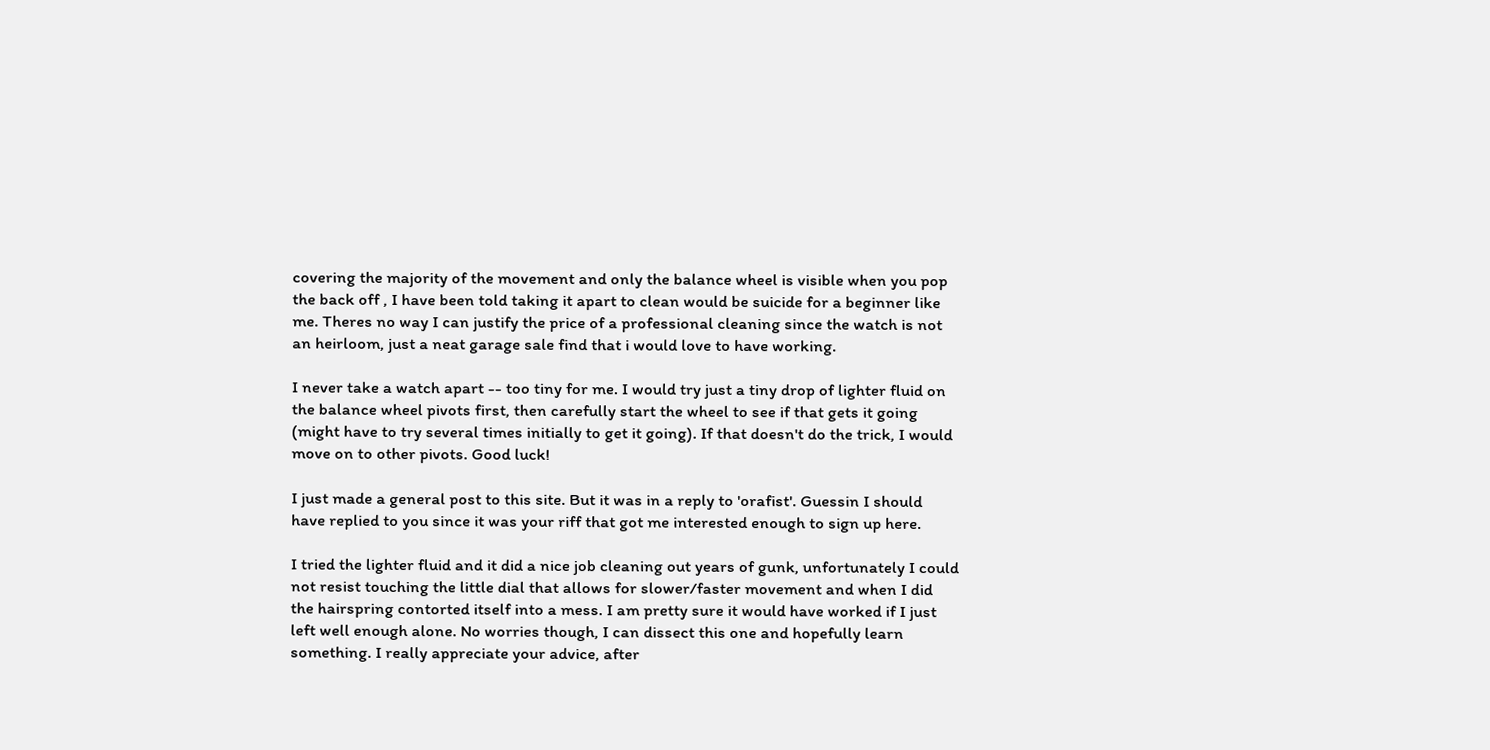covering the majority of the movement and only the balance wheel is visible when you pop the back off , I have been told taking it apart to clean would be suicide for a beginner like me. Theres no way I can justify the price of a professional cleaning since the watch is not an heirloom, just a neat garage sale find that i would love to have working.

I never take a watch apart -- too tiny for me. I would try just a tiny drop of lighter fluid on the balance wheel pivots first, then carefully start the wheel to see if that gets it going (might have to try several times initially to get it going). If that doesn't do the trick, I would move on to other pivots. Good luck!

I just made a general post to this site. But it was in a reply to 'orafist'. Guessin I should have replied to you since it was your riff that got me interested enough to sign up here.

I tried the lighter fluid and it did a nice job cleaning out years of gunk, unfortunately I could not resist touching the little dial that allows for slower/faster movement and when I did the hairspring contorted itself into a mess. I am pretty sure it would have worked if I just left well enough alone. No worries though, I can dissect this one and hopefully learn something. I really appreciate your advice, after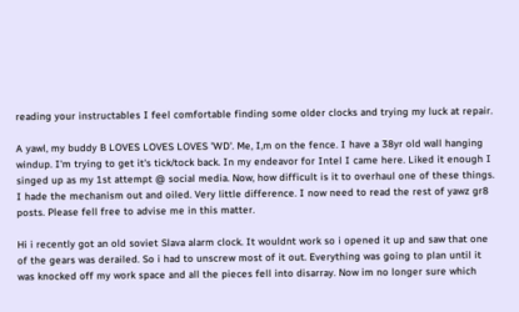reading your instructables I feel comfortable finding some older clocks and trying my luck at repair.

A yawl, my buddy B LOVES LOVES LOVES 'WD'. Me, I,m on the fence. I have a 38yr old wall hanging windup. I'm trying to get it's tick/tock back. In my endeavor for Intel I came here. Liked it enough I singed up as my 1st attempt @ social media. Now, how difficult is it to overhaul one of these things. I hade the mechanism out and oiled. Very little difference. I now need to read the rest of yawz gr8 posts. Please fell free to advise me in this matter.

Hi i recently got an old soviet Slava alarm clock. It wouldnt work so i opened it up and saw that one of the gears was derailed. So i had to unscrew most of it out. Everything was going to plan until it was knocked off my work space and all the pieces fell into disarray. Now im no longer sure which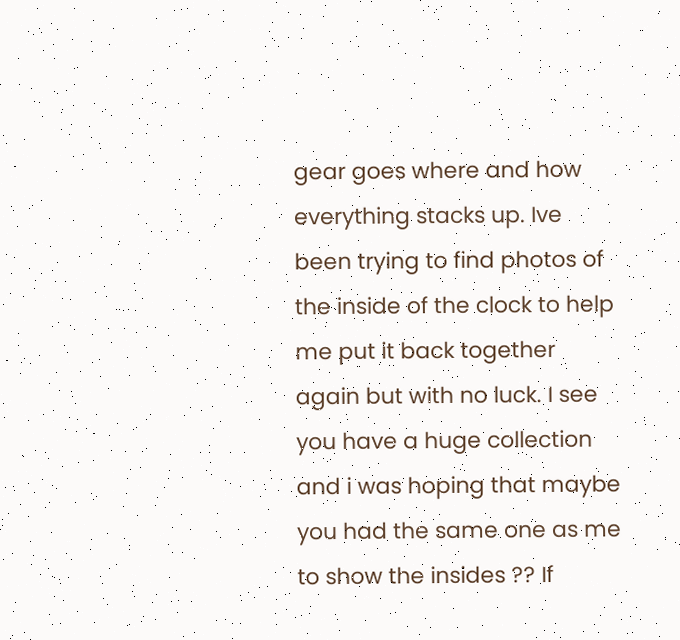gear goes where and how everything stacks up. Ive been trying to find photos of the inside of the clock to help me put it back together again but with no luck. I see you have a huge collection and i was hoping that maybe you had the same one as me to show the insides ?? If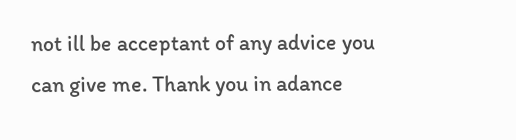not ill be acceptant of any advice you can give me. Thank you in adance